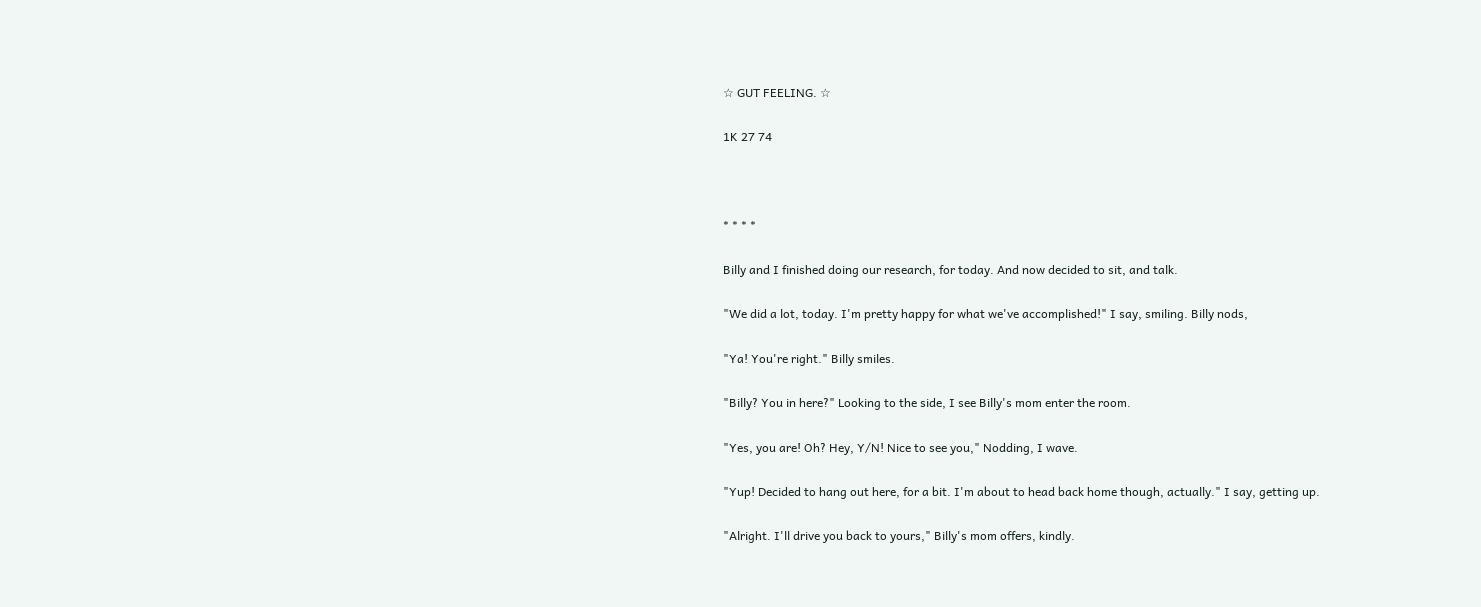☆ GUT FEELING. ☆

1K 27 74



* * * *

Billy and I finished doing our research, for today. And now decided to sit, and talk.

"We did a lot, today. I'm pretty happy for what we've accomplished!" I say, smiling. Billy nods,

"Ya! You're right." Billy smiles.

"Billy? You in here?" Looking to the side, I see Billy's mom enter the room.

"Yes, you are! Oh? Hey, Y/N! Nice to see you," Nodding, I wave.

"Yup! Decided to hang out here, for a bit. I'm about to head back home though, actually." I say, getting up.

"Alright. I'll drive you back to yours," Billy's mom offers, kindly.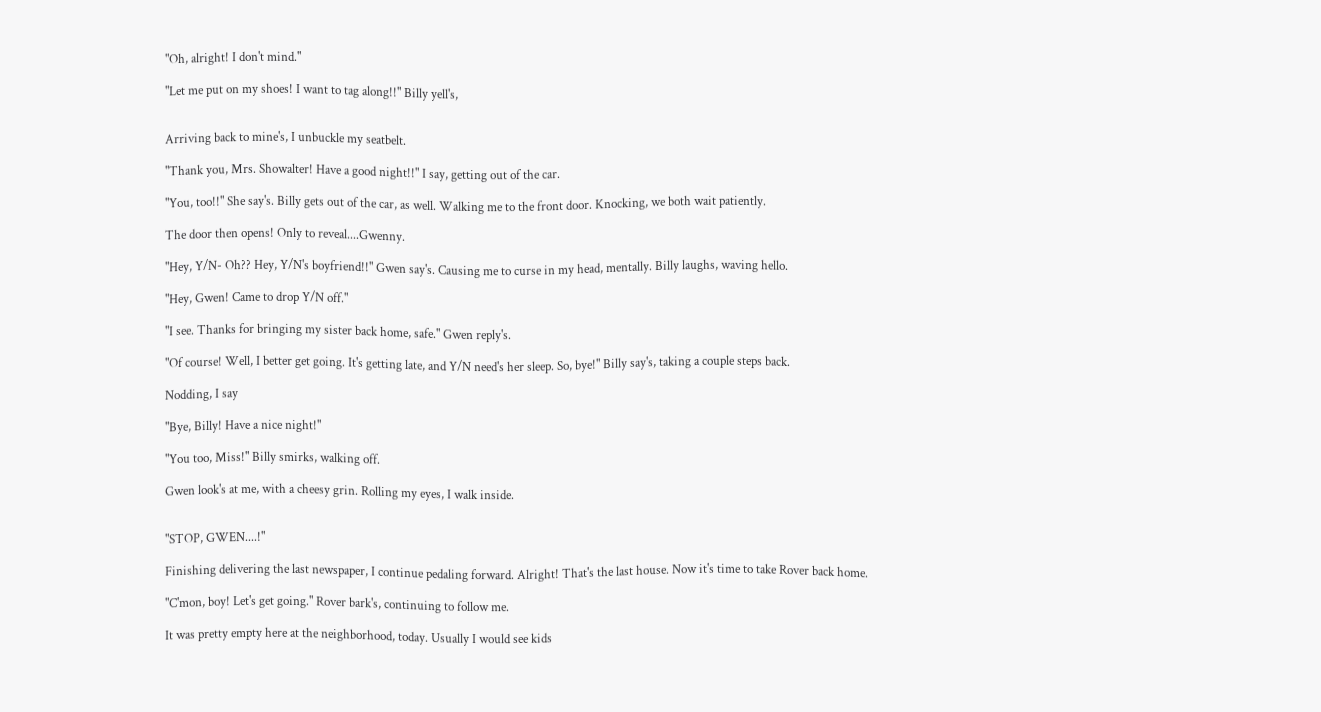"Oh, alright! I don't mind."

"Let me put on my shoes! I want to tag along!!" Billy yell's,


Arriving back to mine's, I unbuckle my seatbelt.

"Thank you, Mrs. Showalter! Have a good night!!" I say, getting out of the car.

"You, too!!" She say's. Billy gets out of the car, as well. Walking me to the front door. Knocking, we both wait patiently.

The door then opens! Only to reveal....Gwenny.

"Hey, Y/N- Oh?? Hey, Y/N's boyfriend!!" Gwen say's. Causing me to curse in my head, mentally. Billy laughs, waving hello.

"Hey, Gwen! Came to drop Y/N off."

"I see. Thanks for bringing my sister back home, safe." Gwen reply's.

"Of course! Well, I better get going. It's getting late, and Y/N need's her sleep. So, bye!" Billy say's, taking a couple steps back.

Nodding, I say

"Bye, Billy! Have a nice night!"

"You too, Miss!" Billy smirks, walking off.

Gwen look's at me, with a cheesy grin. Rolling my eyes, I walk inside.


"STOP, GWEN....!"

Finishing delivering the last newspaper, I continue pedaling forward. Alright! That's the last house. Now it's time to take Rover back home.

"C'mon, boy! Let's get going." Rover bark's, continuing to follow me.

It was pretty empty here at the neighborhood, today. Usually I would see kids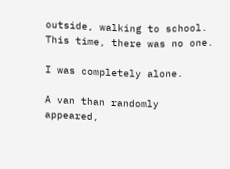outside, walking to school. This time, there was no one.

I was completely alone.

A van than randomly appeared,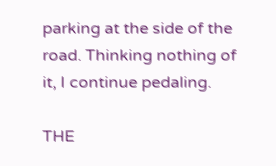parking at the side of the road. Thinking nothing of it, I continue pedaling.

THE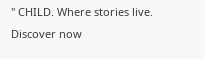'' CHILD. Where stories live. Discover now